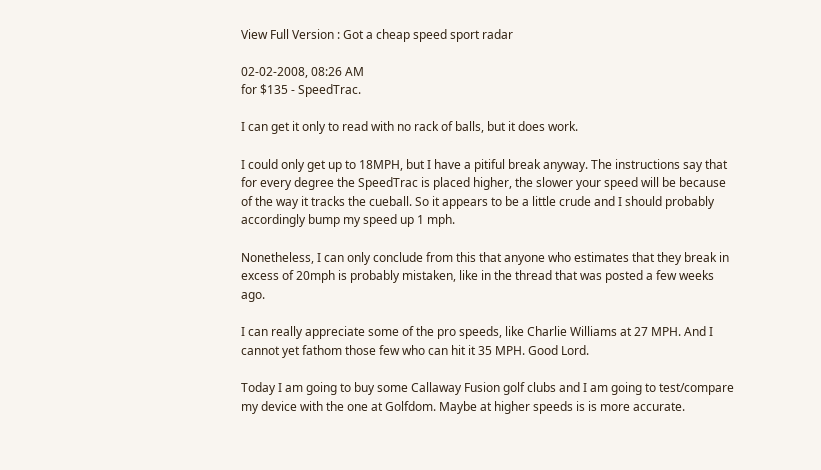View Full Version : Got a cheap speed sport radar

02-02-2008, 08:26 AM
for $135 - SpeedTrac.

I can get it only to read with no rack of balls, but it does work.

I could only get up to 18MPH, but I have a pitiful break anyway. The instructions say that for every degree the SpeedTrac is placed higher, the slower your speed will be because of the way it tracks the cueball. So it appears to be a little crude and I should probably accordingly bump my speed up 1 mph.

Nonetheless, I can only conclude from this that anyone who estimates that they break in excess of 20mph is probably mistaken, like in the thread that was posted a few weeks ago.

I can really appreciate some of the pro speeds, like Charlie Williams at 27 MPH. And I cannot yet fathom those few who can hit it 35 MPH. Good Lord.

Today I am going to buy some Callaway Fusion golf clubs and I am going to test/compare my device with the one at Golfdom. Maybe at higher speeds is is more accurate.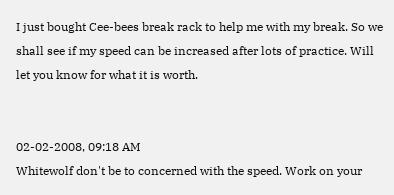I just bought Cee-bees break rack to help me with my break. So we shall see if my speed can be increased after lots of practice. Will let you know for what it is worth.


02-02-2008, 09:18 AM
Whitewolf don't be to concerned with the speed. Work on your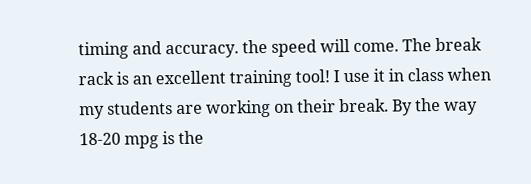timing and accuracy. the speed will come. The break rack is an excellent training tool! I use it in class when my students are working on their break. By the way 18-20 mpg is the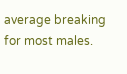average breaking for most males.